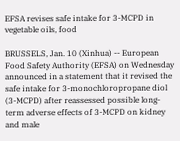EFSA revises safe intake for 3-MCPD in vegetable oils, food

BRUSSELS, Jan. 10 (Xinhua) -- European Food Safety Authority (EFSA) on Wednesday announced in a statement that it revised the safe intake for 3-monochloropropane diol (3-MCPD) after reassessed possible long-term adverse effects of 3-MCPD on kidney and male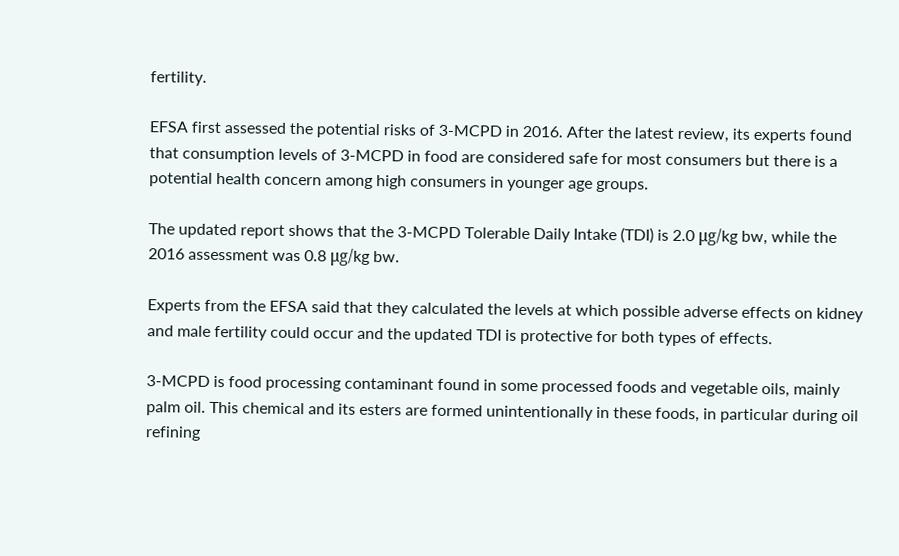fertility.

EFSA first assessed the potential risks of 3-MCPD in 2016. After the latest review, its experts found that consumption levels of 3-MCPD in food are considered safe for most consumers but there is a potential health concern among high consumers in younger age groups.

The updated report shows that the 3-MCPD Tolerable Daily Intake (TDI) is 2.0 μg/kg bw, while the 2016 assessment was 0.8 μg/kg bw.

Experts from the EFSA said that they calculated the levels at which possible adverse effects on kidney and male fertility could occur and the updated TDI is protective for both types of effects.

3-MCPD is food processing contaminant found in some processed foods and vegetable oils, mainly palm oil. This chemical and its esters are formed unintentionally in these foods, in particular during oil refining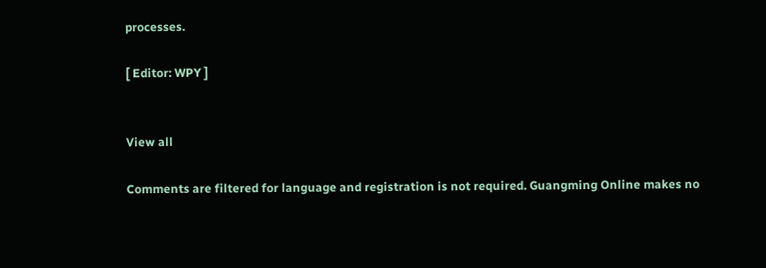processes.

[ Editor: WPY ]


View all

Comments are filtered for language and registration is not required. Guangming Online makes no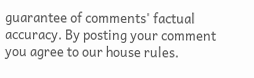guarantee of comments' factual accuracy. By posting your comment you agree to our house rules.